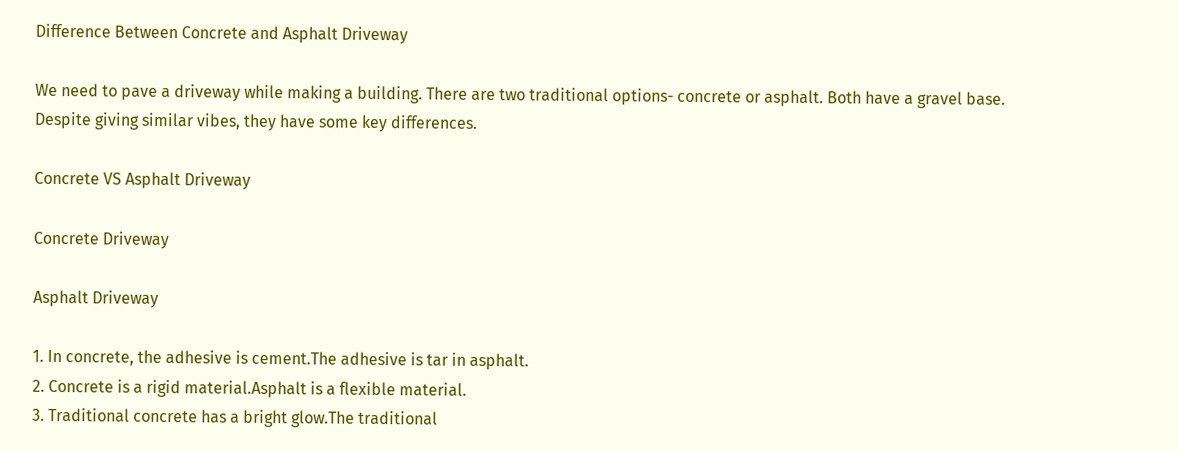Difference Between Concrete and Asphalt Driveway

We need to pave a driveway while making a building. There are two traditional options- concrete or asphalt. Both have a gravel base. Despite giving similar vibes, they have some key differences.

Concrete VS Asphalt Driveway

Concrete Driveway

Asphalt Driveway

1. In concrete, the adhesive is cement.The adhesive is tar in asphalt.
2. Concrete is a rigid material.Asphalt is a flexible material.
3. Traditional concrete has a bright glow.The traditional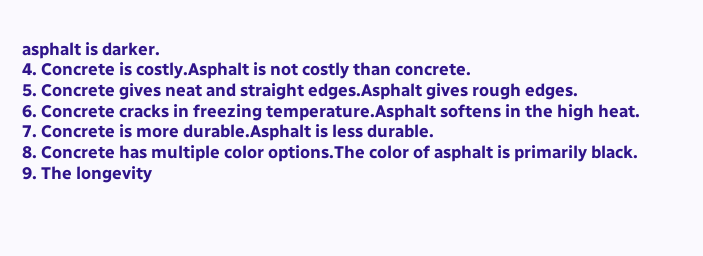asphalt is darker.
4. Concrete is costly.Asphalt is not costly than concrete.
5. Concrete gives neat and straight edges.Asphalt gives rough edges.
6. Concrete cracks in freezing temperature.Asphalt softens in the high heat.
7. Concrete is more durable.Asphalt is less durable.
8. Concrete has multiple color options.The color of asphalt is primarily black.
9. The longevity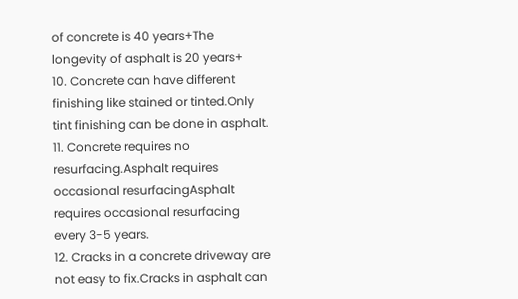of concrete is 40 years+The longevity of asphalt is 20 years+
10. Concrete can have different finishing like stained or tinted.Only tint finishing can be done in asphalt.
11. Concrete requires no resurfacing.Asphalt requires occasional resurfacingAsphalt requires occasional resurfacing every 3-5 years.
12. Cracks in a concrete driveway are not easy to fix.Cracks in asphalt can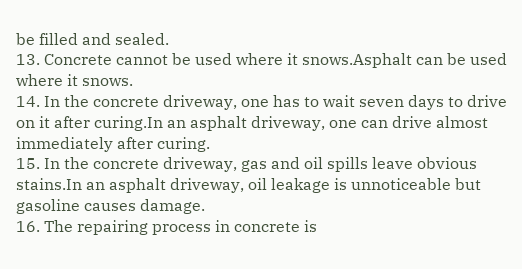be filled and sealed.
13. Concrete cannot be used where it snows.Asphalt can be used where it snows.
14. In the concrete driveway, one has to wait seven days to drive on it after curing.In an asphalt driveway, one can drive almost immediately after curing.
15. In the concrete driveway, gas and oil spills leave obvious stains.In an asphalt driveway, oil leakage is unnoticeable but gasoline causes damage.
16. The repairing process in concrete is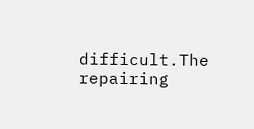difficult.The repairing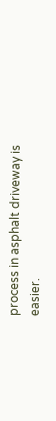process in asphalt driveway is easier.